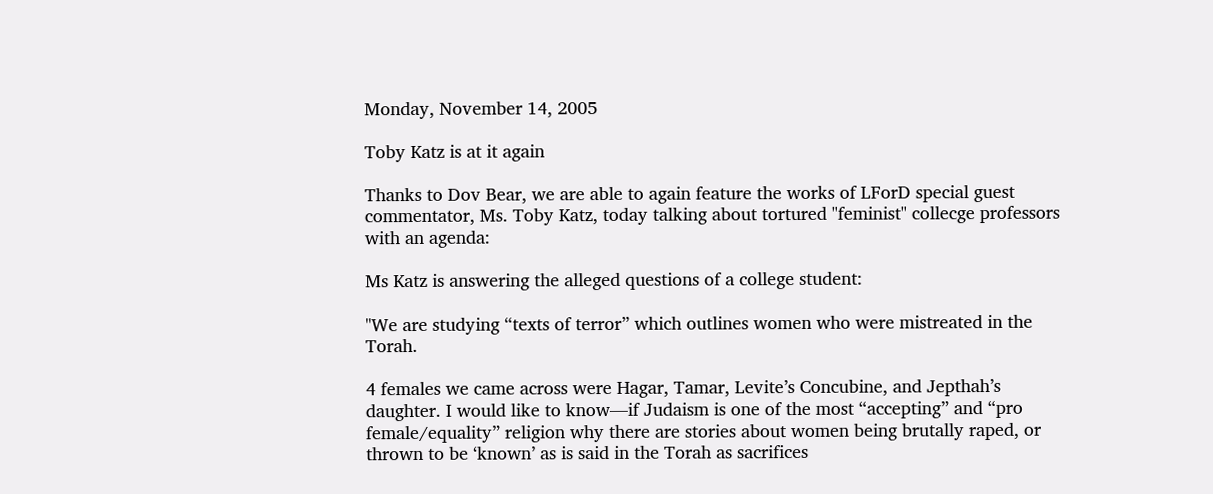Monday, November 14, 2005

Toby Katz is at it again

Thanks to Dov Bear, we are able to again feature the works of LForD special guest commentator, Ms. Toby Katz, today talking about tortured "feminist" collecge professors with an agenda:

Ms Katz is answering the alleged questions of a college student:

"We are studying “texts of terror” which outlines women who were mistreated in the Torah.

4 females we came across were Hagar, Tamar, Levite’s Concubine, and Jepthah’s daughter. I would like to know—if Judaism is one of the most “accepting” and “pro female/equality” religion why there are stories about women being brutally raped, or thrown to be ‘known’ as is said in the Torah as sacrifices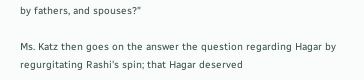by fathers, and spouses?"

Ms. Katz then goes on the answer the question regarding Hagar by regurgitating Rashi's spin; that Hagar deserved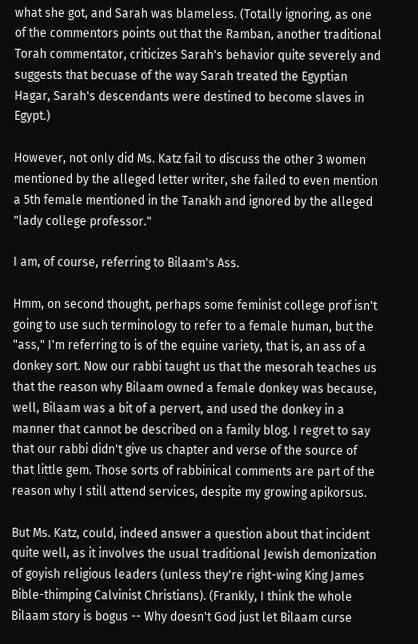what she got, and Sarah was blameless. (Totally ignoring, as one of the commentors points out that the Ramban, another traditional Torah commentator, criticizes Sarah's behavior quite severely and suggests that becuase of the way Sarah treated the Egyptian Hagar, Sarah's descendants were destined to become slaves in Egypt.)

However, not only did Ms. Katz fail to discuss the other 3 women mentioned by the alleged letter writer, she failed to even mention a 5th female mentioned in the Tanakh and ignored by the alleged "lady college professor."

I am, of course, referring to Bilaam's Ass.

Hmm, on second thought, perhaps some feminist college prof isn't going to use such terminology to refer to a female human, but the "ass," I'm referring to is of the equine variety, that is, an ass of a donkey sort. Now our rabbi taught us that the mesorah teaches us that the reason why Bilaam owned a female donkey was because, well, Bilaam was a bit of a pervert, and used the donkey in a manner that cannot be described on a family blog. I regret to say that our rabbi didn't give us chapter and verse of the source of that little gem. Those sorts of rabbinical comments are part of the reason why I still attend services, despite my growing apikorsus.

But Ms. Katz, could, indeed answer a question about that incident quite well, as it involves the usual traditional Jewish demonization of goyish religious leaders (unless they're right-wing King James Bible-thimping Calvinist Christians). (Frankly, I think the whole Bilaam story is bogus -- Why doesn't God just let Bilaam curse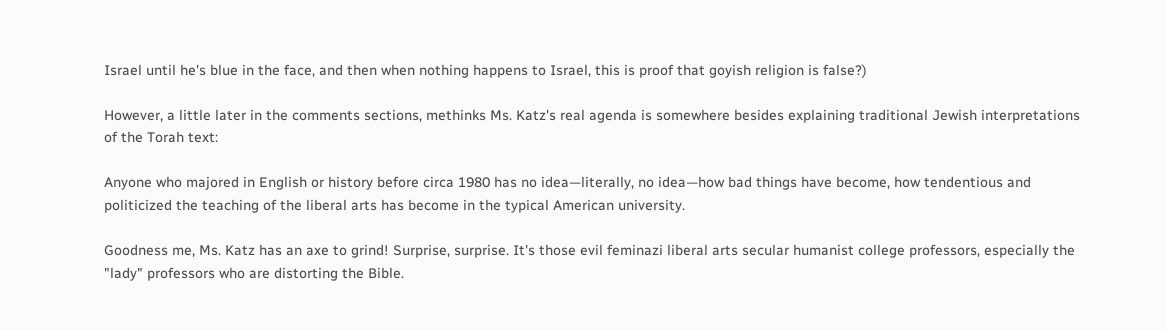Israel until he's blue in the face, and then when nothing happens to Israel, this is proof that goyish religion is false?)

However, a little later in the comments sections, methinks Ms. Katz's real agenda is somewhere besides explaining traditional Jewish interpretations of the Torah text:

Anyone who majored in English or history before circa 1980 has no idea—literally, no idea—how bad things have become, how tendentious and politicized the teaching of the liberal arts has become in the typical American university.

Goodness me, Ms. Katz has an axe to grind! Surprise, surprise. It's those evil feminazi liberal arts secular humanist college professors, especially the "lady" professors who are distorting the Bible.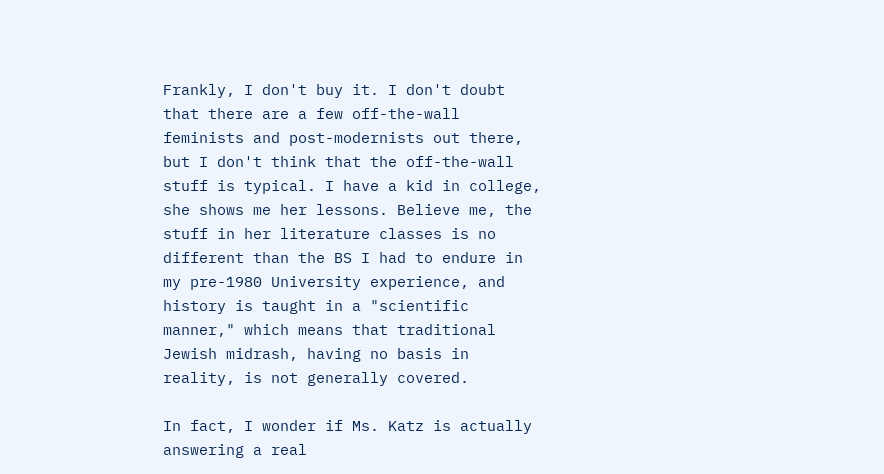Frankly, I don't buy it. I don't doubt that there are a few off-the-wall feminists and post-modernists out there, but I don't think that the off-the-wall stuff is typical. I have a kid in college, she shows me her lessons. Believe me, the stuff in her literature classes is no different than the BS I had to endure in my pre-1980 University experience, and history is taught in a "scientific manner," which means that traditional Jewish midrash, having no basis in reality, is not generally covered.

In fact, I wonder if Ms. Katz is actually answering a real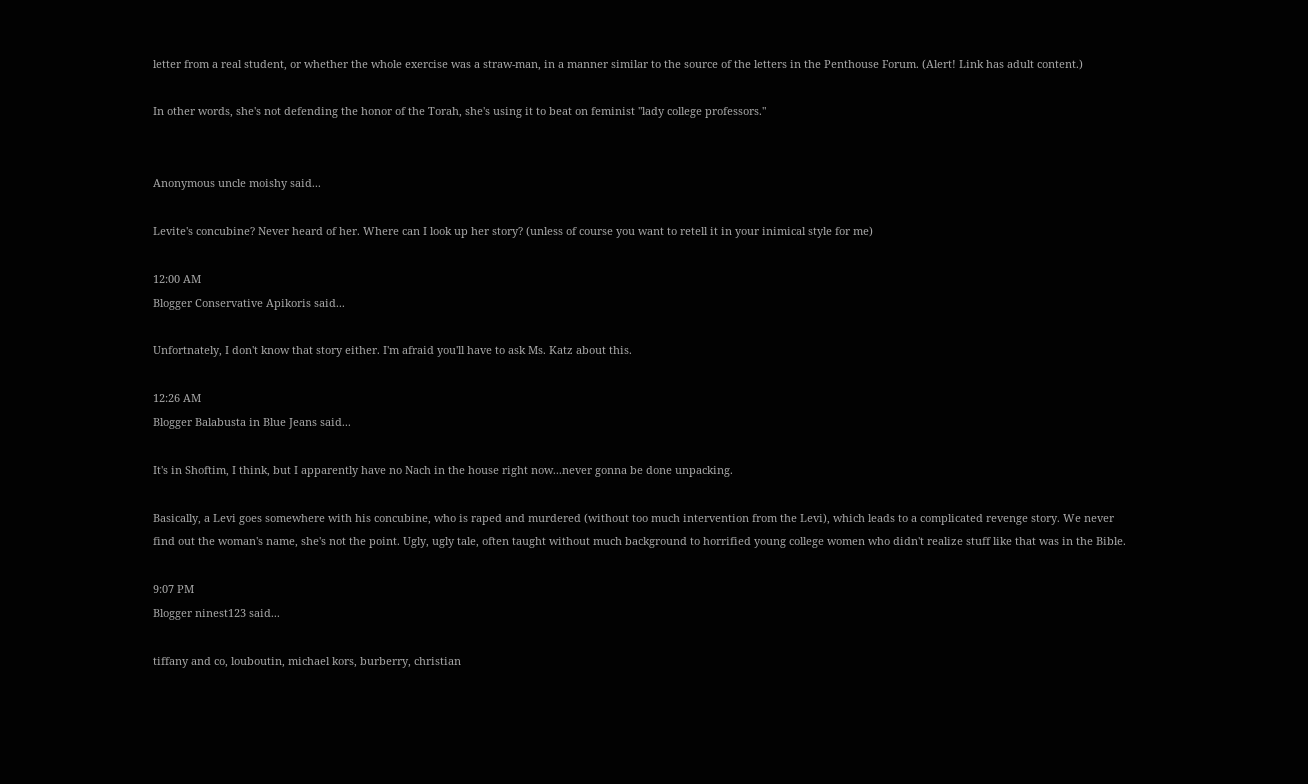letter from a real student, or whether the whole exercise was a straw-man, in a manner similar to the source of the letters in the Penthouse Forum. (Alert! Link has adult content.)

In other words, she's not defending the honor of the Torah, she's using it to beat on feminist "lady college professors."


Anonymous uncle moishy said...

Levite's concubine? Never heard of her. Where can I look up her story? (unless of course you want to retell it in your inimical style for me)

12:00 AM
Blogger Conservative Apikoris said...

Unfortnately, I don't know that story either. I'm afraid you'll have to ask Ms. Katz about this.

12:26 AM
Blogger Balabusta in Blue Jeans said...

It's in Shoftim, I think, but I apparently have no Nach in the house right now...never gonna be done unpacking.

Basically, a Levi goes somewhere with his concubine, who is raped and murdered (without too much intervention from the Levi), which leads to a complicated revenge story. We never find out the woman's name, she's not the point. Ugly, ugly tale, often taught without much background to horrified young college women who didn't realize stuff like that was in the Bible.

9:07 PM
Blogger ninest123 said...

tiffany and co, louboutin, michael kors, burberry, christian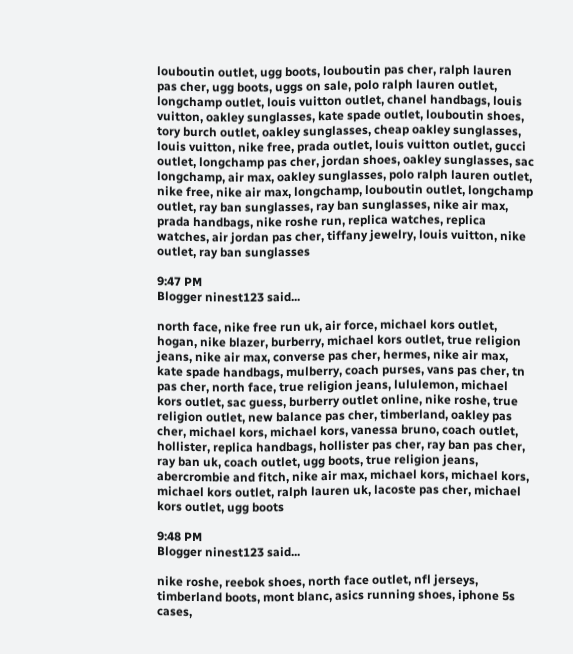louboutin outlet, ugg boots, louboutin pas cher, ralph lauren pas cher, ugg boots, uggs on sale, polo ralph lauren outlet, longchamp outlet, louis vuitton outlet, chanel handbags, louis vuitton, oakley sunglasses, kate spade outlet, louboutin shoes, tory burch outlet, oakley sunglasses, cheap oakley sunglasses, louis vuitton, nike free, prada outlet, louis vuitton outlet, gucci outlet, longchamp pas cher, jordan shoes, oakley sunglasses, sac longchamp, air max, oakley sunglasses, polo ralph lauren outlet, nike free, nike air max, longchamp, louboutin outlet, longchamp outlet, ray ban sunglasses, ray ban sunglasses, nike air max, prada handbags, nike roshe run, replica watches, replica watches, air jordan pas cher, tiffany jewelry, louis vuitton, nike outlet, ray ban sunglasses

9:47 PM
Blogger ninest123 said...

north face, nike free run uk, air force, michael kors outlet, hogan, nike blazer, burberry, michael kors outlet, true religion jeans, nike air max, converse pas cher, hermes, nike air max, kate spade handbags, mulberry, coach purses, vans pas cher, tn pas cher, north face, true religion jeans, lululemon, michael kors outlet, sac guess, burberry outlet online, nike roshe, true religion outlet, new balance pas cher, timberland, oakley pas cher, michael kors, michael kors, vanessa bruno, coach outlet, hollister, replica handbags, hollister pas cher, ray ban pas cher, ray ban uk, coach outlet, ugg boots, true religion jeans, abercrombie and fitch, nike air max, michael kors, michael kors, michael kors outlet, ralph lauren uk, lacoste pas cher, michael kors outlet, ugg boots

9:48 PM
Blogger ninest123 said...

nike roshe, reebok shoes, north face outlet, nfl jerseys, timberland boots, mont blanc, asics running shoes, iphone 5s cases,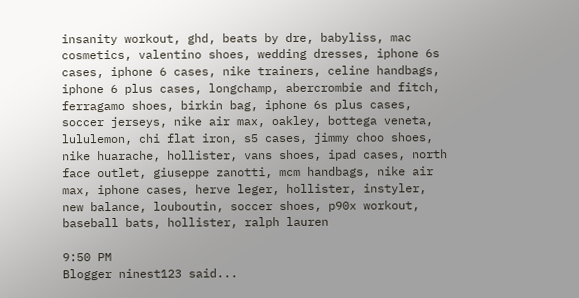insanity workout, ghd, beats by dre, babyliss, mac cosmetics, valentino shoes, wedding dresses, iphone 6s cases, iphone 6 cases, nike trainers, celine handbags, iphone 6 plus cases, longchamp, abercrombie and fitch, ferragamo shoes, birkin bag, iphone 6s plus cases, soccer jerseys, nike air max, oakley, bottega veneta, lululemon, chi flat iron, s5 cases, jimmy choo shoes, nike huarache, hollister, vans shoes, ipad cases, north face outlet, giuseppe zanotti, mcm handbags, nike air max, iphone cases, herve leger, hollister, instyler, new balance, louboutin, soccer shoes, p90x workout, baseball bats, hollister, ralph lauren

9:50 PM
Blogger ninest123 said...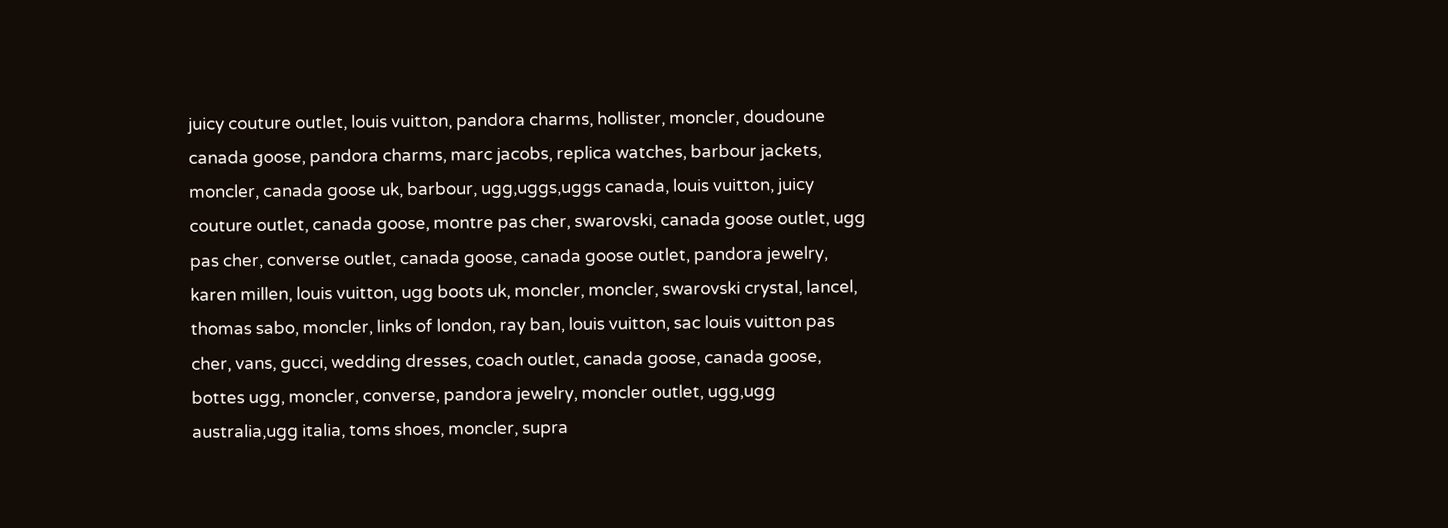juicy couture outlet, louis vuitton, pandora charms, hollister, moncler, doudoune canada goose, pandora charms, marc jacobs, replica watches, barbour jackets, moncler, canada goose uk, barbour, ugg,uggs,uggs canada, louis vuitton, juicy couture outlet, canada goose, montre pas cher, swarovski, canada goose outlet, ugg pas cher, converse outlet, canada goose, canada goose outlet, pandora jewelry, karen millen, louis vuitton, ugg boots uk, moncler, moncler, swarovski crystal, lancel, thomas sabo, moncler, links of london, ray ban, louis vuitton, sac louis vuitton pas cher, vans, gucci, wedding dresses, coach outlet, canada goose, canada goose, bottes ugg, moncler, converse, pandora jewelry, moncler outlet, ugg,ugg australia,ugg italia, toms shoes, moncler, supra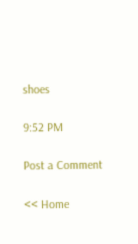shoes

9:52 PM

Post a Comment

<< Home